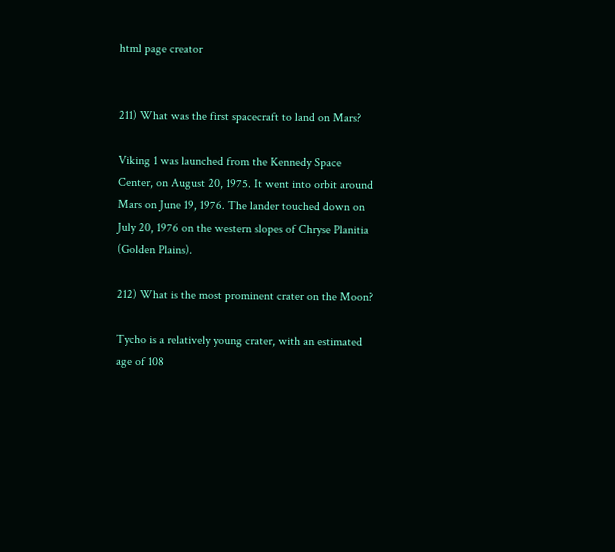html page creator


211) What was the first spacecraft to land on Mars?

Viking 1 was launched from the Kennedy Space Center, on August 20, 1975. It went into orbit around Mars on June 19, 1976. The lander touched down on July 20, 1976 on the western slopes of Chryse Planitia (Golden Plains).

212) What is the most prominent crater on the Moon?

Tycho is a relatively young crater, with an estimated age of 108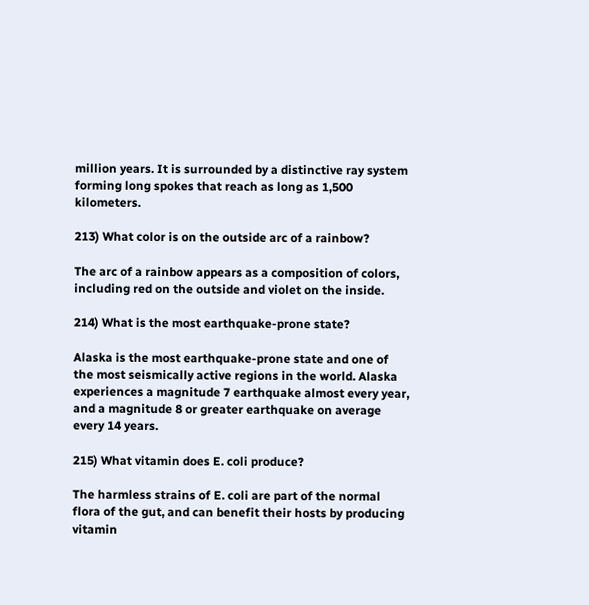million years. It is surrounded by a distinctive ray system forming long spokes that reach as long as 1,500 kilometers.

213) What color is on the outside arc of a rainbow?

The arc of a rainbow appears as a composition of colors, including red on the outside and violet on the inside.

214) What is the most earthquake-prone state?

Alaska is the most earthquake-prone state and one of the most seismically active regions in the world. Alaska experiences a magnitude 7 earthquake almost every year, and a magnitude 8 or greater earthquake on average every 14 years.

215) What vitamin does E. coli produce?

The harmless strains of E. coli are part of the normal flora of the gut, and can benefit their hosts by producing vitamin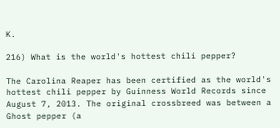K.

216) What is the world's hottest chili pepper?

The Carolina Reaper has been certified as the world's hottest chili pepper by Guinness World Records since August 7, 2013. The original crossbreed was between a Ghost pepper (a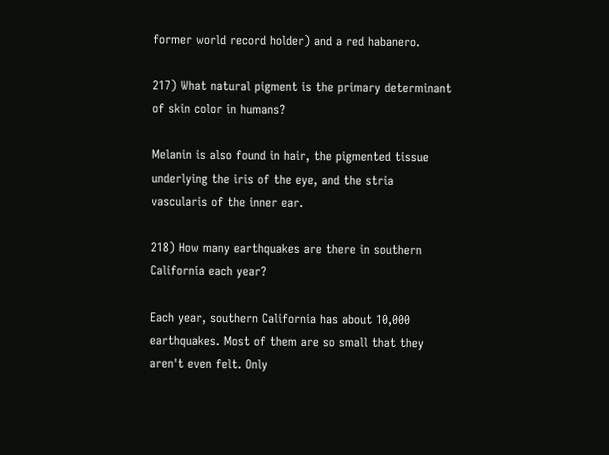former world record holder) and a red habanero.

217) What natural pigment is the primary determinant of skin color in humans?

Melanin is also found in hair, the pigmented tissue underlying the iris of the eye, and the stria vascularis of the inner ear.

218) How many earthquakes are there in southern California each year?

Each year, southern California has about 10,000 earthquakes. Most of them are so small that they aren't even felt. Only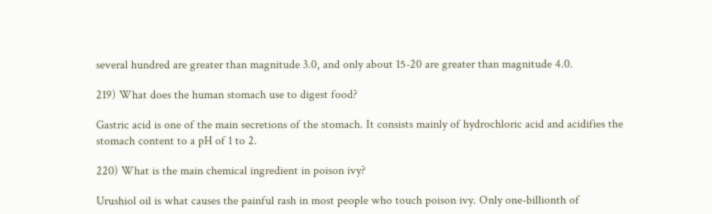several hundred are greater than magnitude 3.0, and only about 15-20 are greater than magnitude 4.0.

219) What does the human stomach use to digest food?

Gastric acid is one of the main secretions of the stomach. It consists mainly of hydrochloric acid and acidifies the stomach content to a pH of 1 to 2.

220) What is the main chemical ingredient in poison ivy?

Urushiol oil is what causes the painful rash in most people who touch poison ivy. Only one-billionth of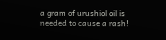a gram of urushiol oil is needed to cause a rash!